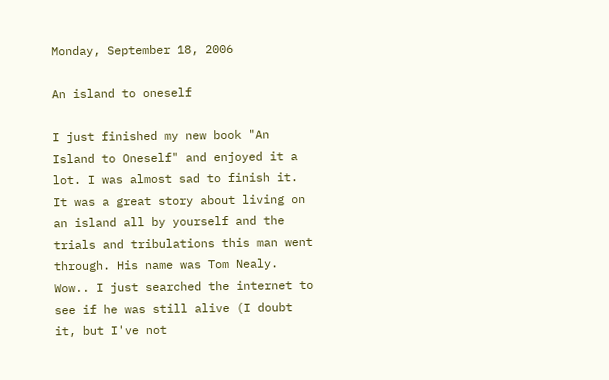Monday, September 18, 2006

An island to oneself

I just finished my new book "An Island to Oneself" and enjoyed it a lot. I was almost sad to finish it. It was a great story about living on an island all by yourself and the trials and tribulations this man went through. His name was Tom Nealy. Wow.. I just searched the internet to see if he was still alive (I doubt it, but I've not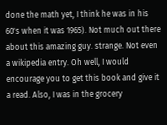done the math yet, I think he was in his 60's when it was 1965). Not much out there about this amazing guy. strange. Not even a wikipedia entry. Oh well, I would encourage you to get this book and give it a read. Also, I was in the grocery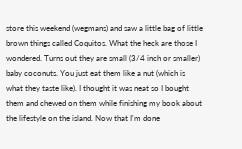store this weekend (wegmans) and saw a little bag of little brown things called Coquitos. What the heck are those I wondered. Turns out they are small (3/4 inch or smaller) baby coconuts. You just eat them like a nut (which is what they taste like). I thought it was neat so I bought them and chewed on them while finishing my book about the lifestyle on the island. Now that I'm done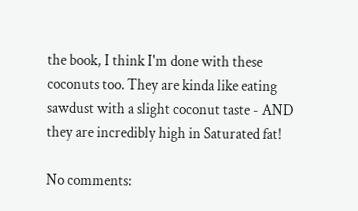the book, I think I'm done with these coconuts too. They are kinda like eating sawdust with a slight coconut taste - AND they are incredibly high in Saturated fat!

No comments: